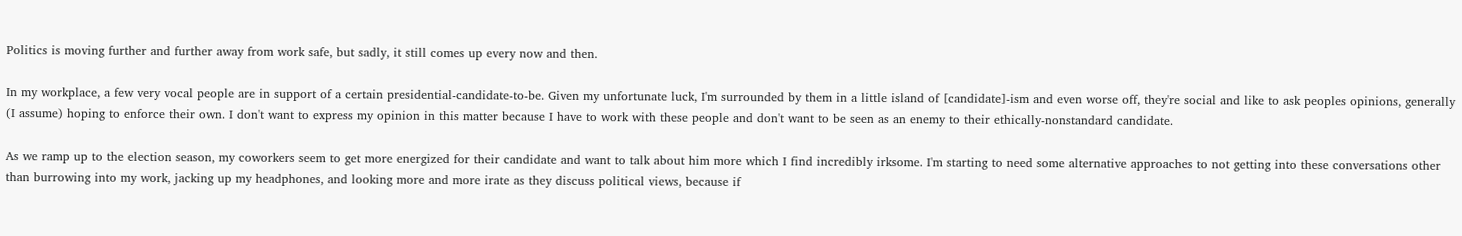Politics is moving further and further away from work safe, but sadly, it still comes up every now and then.

In my workplace, a few very vocal people are in support of a certain presidential-candidate-to-be. Given my unfortunate luck, I'm surrounded by them in a little island of [candidate]-ism and even worse off, they're social and like to ask peoples opinions, generally (I assume) hoping to enforce their own. I don't want to express my opinion in this matter because I have to work with these people and don't want to be seen as an enemy to their ethically-nonstandard candidate.

As we ramp up to the election season, my coworkers seem to get more energized for their candidate and want to talk about him more which I find incredibly irksome. I'm starting to need some alternative approaches to not getting into these conversations other than burrowing into my work, jacking up my headphones, and looking more and more irate as they discuss political views, because if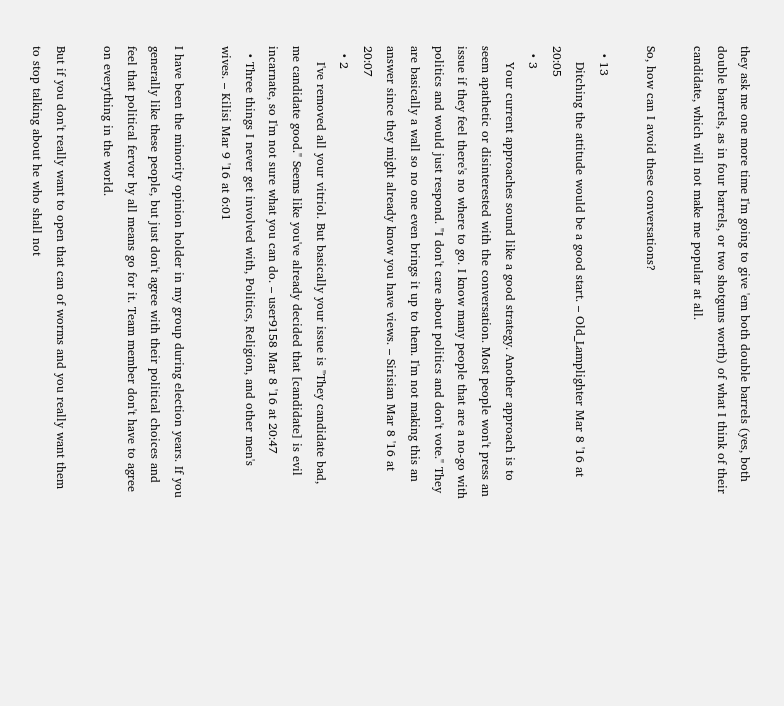they ask me one more time I'm going to give 'em both double barrels (yes, both double barrels, as in four barrels, or two shotguns worth) of what I think of their candidate, which will not make me popular at all.

So, how can I avoid these conversations?

  • 13
    Ditching the attitude would be a good start. – Old_Lamplighter Mar 8 '16 at 20:05
  • 3
    Your current approaches sound like a good strategy. Another approach is to seem apathetic or disinterested with the conversation. Most people won't press an issue if they feel there's no where to go. I know many people that are a no-go with politics and would just respond. "I don't care about politics and don't vote." They are basically a wall so no one even brings it up to them. I'm not making this an answer since they might already know you have views. – Sirisian Mar 8 '16 at 20:07
  • 2
    I've removed all your vitriol. But basically your issue is "They candidate bad, me candidate good." Seems like you've already decided that [candidate] is evil incarnate, so I'm not sure what you can do. – user9158 Mar 8 '16 at 20:47
  • Three things I never get involved with, Politics, Religion, and other men's wives. – Kilisi Mar 9 '16 at 6:01

I have been the minority opinion holder in my group during election years. If you generally like these people, but just don't agree with their political choices and feel that political fervor by all means go for it. Team member don't have to agree on everything in the world.

But if you don't really want to open that can of worms and you really want them to stop talking about he who shall not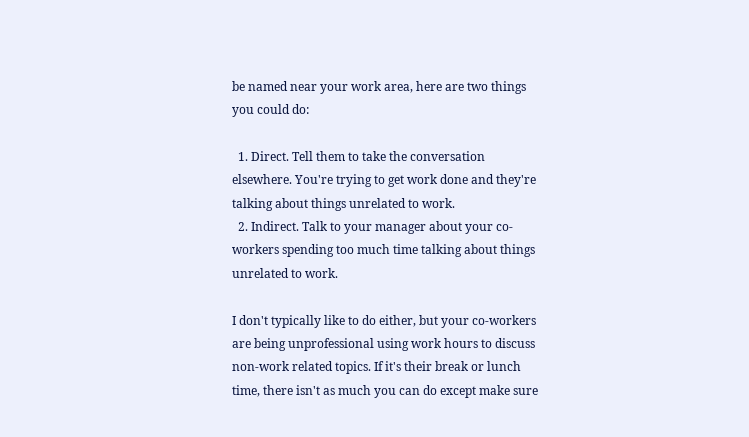be named near your work area, here are two things you could do:

  1. Direct. Tell them to take the conversation elsewhere. You're trying to get work done and they're talking about things unrelated to work.
  2. Indirect. Talk to your manager about your co-workers spending too much time talking about things unrelated to work.

I don't typically like to do either, but your co-workers are being unprofessional using work hours to discuss non-work related topics. If it's their break or lunch time, there isn't as much you can do except make sure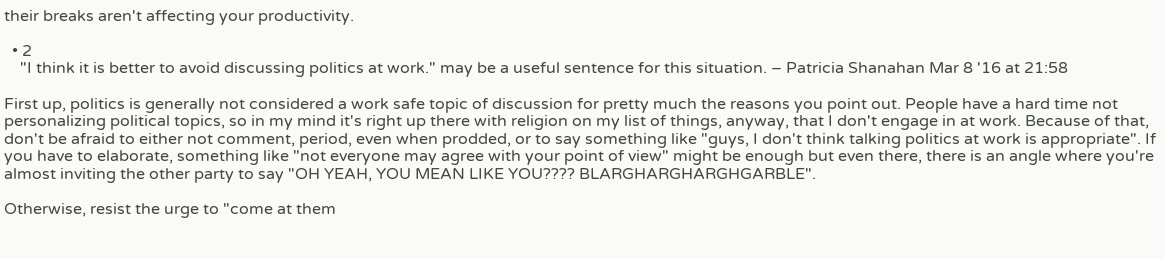their breaks aren't affecting your productivity.

  • 2
    "I think it is better to avoid discussing politics at work." may be a useful sentence for this situation. – Patricia Shanahan Mar 8 '16 at 21:58

First up, politics is generally not considered a work safe topic of discussion for pretty much the reasons you point out. People have a hard time not personalizing political topics, so in my mind it's right up there with religion on my list of things, anyway, that I don't engage in at work. Because of that, don't be afraid to either not comment, period, even when prodded, or to say something like "guys, I don't think talking politics at work is appropriate". If you have to elaborate, something like "not everyone may agree with your point of view" might be enough but even there, there is an angle where you're almost inviting the other party to say "OH YEAH, YOU MEAN LIKE YOU???? BLARGHARGHARGHGARBLE".

Otherwise, resist the urge to "come at them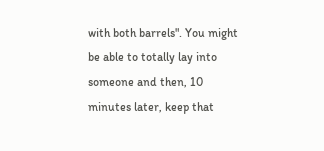with both barrels". You might be able to totally lay into someone and then, 10 minutes later, keep that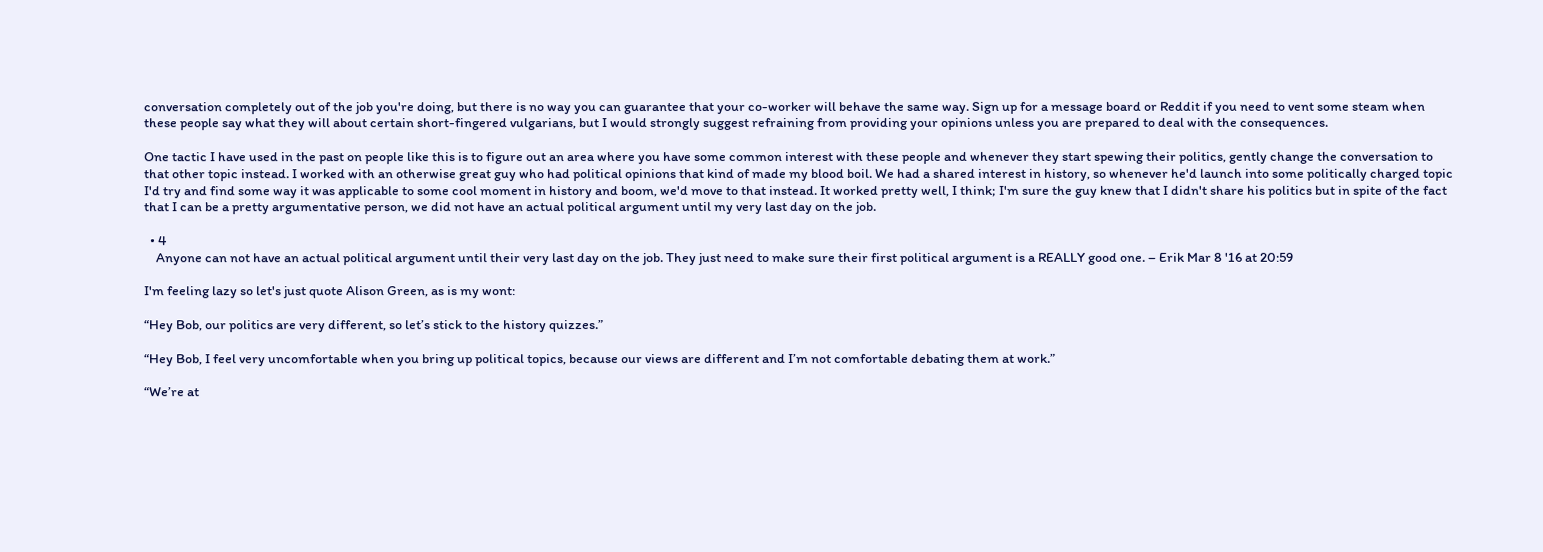conversation completely out of the job you're doing, but there is no way you can guarantee that your co-worker will behave the same way. Sign up for a message board or Reddit if you need to vent some steam when these people say what they will about certain short-fingered vulgarians, but I would strongly suggest refraining from providing your opinions unless you are prepared to deal with the consequences.

One tactic I have used in the past on people like this is to figure out an area where you have some common interest with these people and whenever they start spewing their politics, gently change the conversation to that other topic instead. I worked with an otherwise great guy who had political opinions that kind of made my blood boil. We had a shared interest in history, so whenever he'd launch into some politically charged topic I'd try and find some way it was applicable to some cool moment in history and boom, we'd move to that instead. It worked pretty well, I think; I'm sure the guy knew that I didn't share his politics but in spite of the fact that I can be a pretty argumentative person, we did not have an actual political argument until my very last day on the job.

  • 4
    Anyone can not have an actual political argument until their very last day on the job. They just need to make sure their first political argument is a REALLY good one. – Erik Mar 8 '16 at 20:59

I'm feeling lazy so let's just quote Alison Green, as is my wont:

“Hey Bob, our politics are very different, so let’s stick to the history quizzes.”

“Hey Bob, I feel very uncomfortable when you bring up political topics, because our views are different and I’m not comfortable debating them at work.”

“We’re at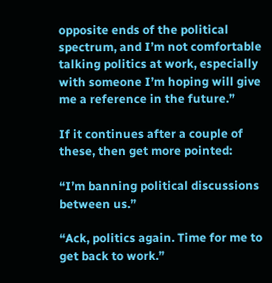opposite ends of the political spectrum, and I’m not comfortable talking politics at work, especially with someone I’m hoping will give me a reference in the future.”

If it continues after a couple of these, then get more pointed:

“I’m banning political discussions between us.”

“Ack, politics again. Time for me to get back to work.”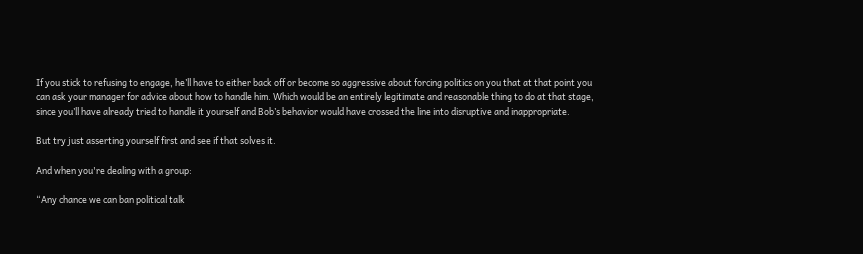If you stick to refusing to engage, he’ll have to either back off or become so aggressive about forcing politics on you that at that point you can ask your manager for advice about how to handle him. Which would be an entirely legitimate and reasonable thing to do at that stage, since you’ll have already tried to handle it yourself and Bob’s behavior would have crossed the line into disruptive and inappropriate.

But try just asserting yourself first and see if that solves it.

And when you're dealing with a group:

“Any chance we can ban political talk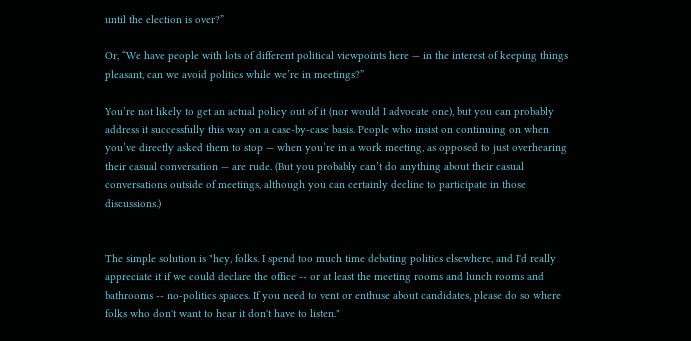until the election is over?”

Or, “We have people with lots of different political viewpoints here — in the interest of keeping things pleasant, can we avoid politics while we’re in meetings?”

You’re not likely to get an actual policy out of it (nor would I advocate one), but you can probably address it successfully this way on a case-by-case basis. People who insist on continuing on when you’ve directly asked them to stop — when you’re in a work meeting, as opposed to just overhearing their casual conversation — are rude. (But you probably can’t do anything about their casual conversations outside of meetings, although you can certainly decline to participate in those discussions.)


The simple solution is "hey, folks. I spend too much time debating politics elsewhere, and I'd really appreciate it if we could declare the office -- or at least the meeting rooms and lunch rooms and bathrooms -- no-politics spaces. If you need to vent or enthuse about candidates, please do so where folks who don't want to hear it don't have to listen."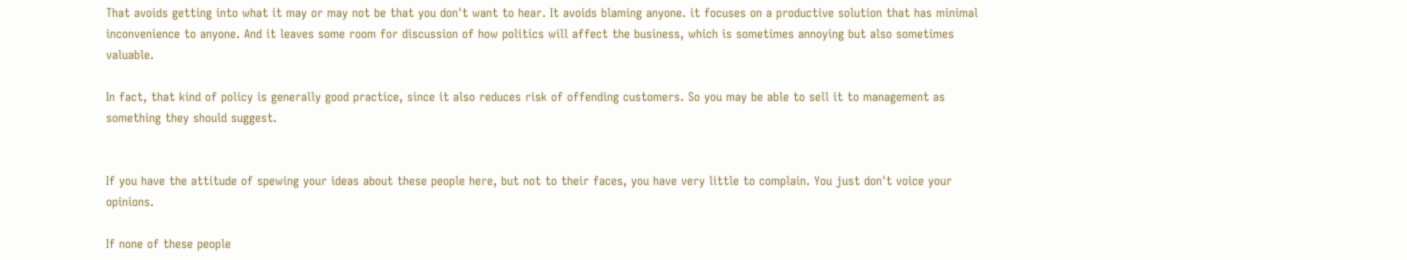That avoids getting into what it may or may not be that you don't want to hear. It avoids blaming anyone. it focuses on a productive solution that has minimal inconvenience to anyone. And it leaves some room for discussion of how politics will affect the business, which is sometimes annoying but also sometimes valuable.

In fact, that kind of policy is generally good practice, since it also reduces risk of offending customers. So you may be able to sell it to management as something they should suggest.


If you have the attitude of spewing your ideas about these people here, but not to their faces, you have very little to complain. You just don't voice your opinions.

If none of these people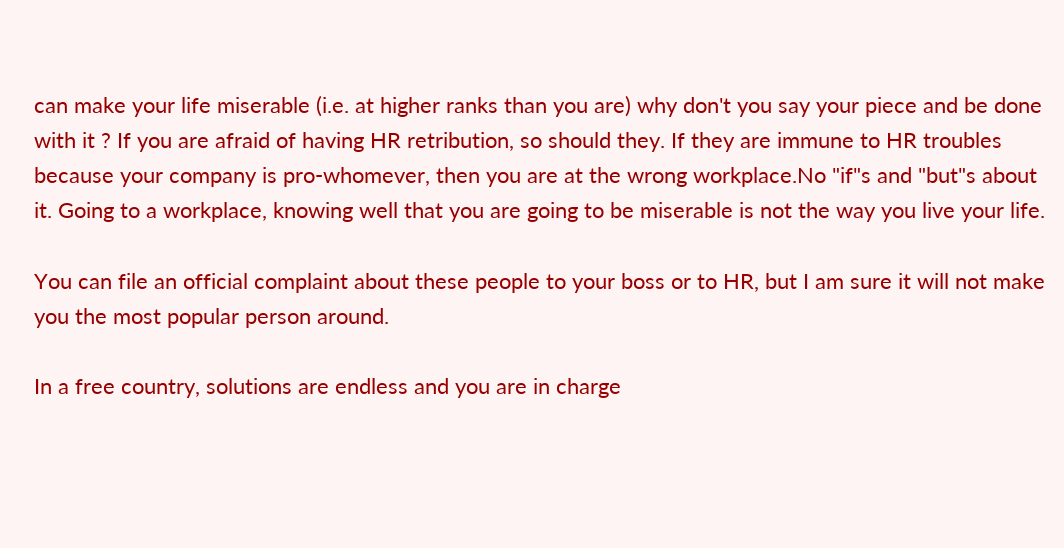can make your life miserable (i.e. at higher ranks than you are) why don't you say your piece and be done with it ? If you are afraid of having HR retribution, so should they. If they are immune to HR troubles because your company is pro-whomever, then you are at the wrong workplace.No "if"s and "but"s about it. Going to a workplace, knowing well that you are going to be miserable is not the way you live your life.

You can file an official complaint about these people to your boss or to HR, but I am sure it will not make you the most popular person around.

In a free country, solutions are endless and you are in charge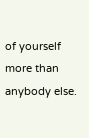of yourself more than anybody else.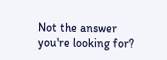Not the answer you're looking for?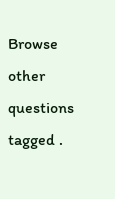Browse other questions tagged .